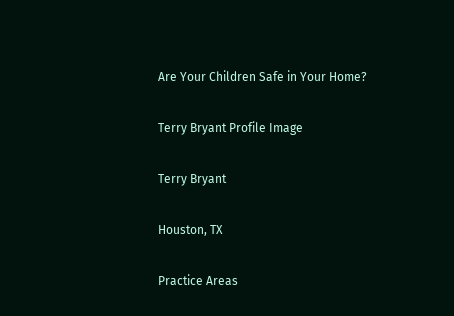Are Your Children Safe in Your Home?

Terry Bryant Profile Image

Terry Bryant

Houston, TX

Practice Areas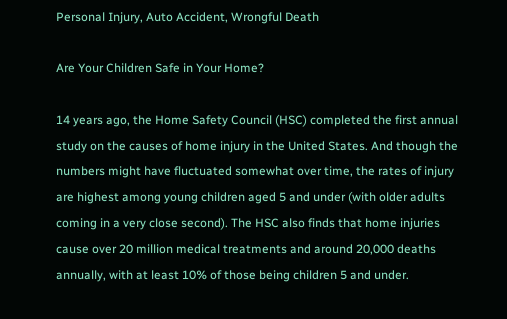Personal Injury, Auto Accident, Wrongful Death

Are Your Children Safe in Your Home?

14 years ago, the Home Safety Council (HSC) completed the first annual study on the causes of home injury in the United States. And though the numbers might have fluctuated somewhat over time, the rates of injury are highest among young children aged 5 and under (with older adults coming in a very close second). The HSC also finds that home injuries cause over 20 million medical treatments and around 20,000 deaths annually, with at least 10% of those being children 5 and under.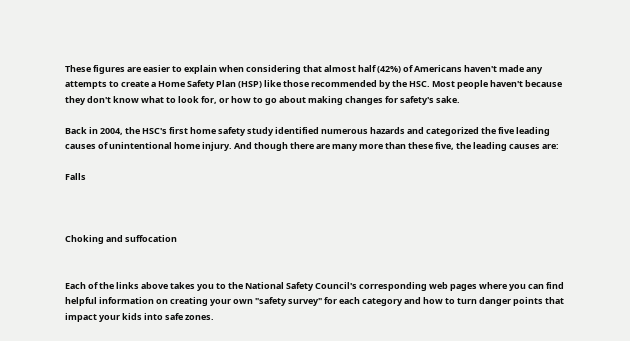These figures are easier to explain when considering that almost half (42%) of Americans haven't made any attempts to create a Home Safety Plan (HSP) like those recommended by the HSC. Most people haven't because they don't know what to look for, or how to go about making changes for safety's sake.

Back in 2004, the HSC's first home safety study identified numerous hazards and categorized the five leading causes of unintentional home injury. And though there are many more than these five, the leading causes are:

Falls



Choking and suffocation


Each of the links above takes you to the National Safety Council's corresponding web pages where you can find helpful information on creating your own "safety survey" for each category and how to turn danger points that impact your kids into safe zones.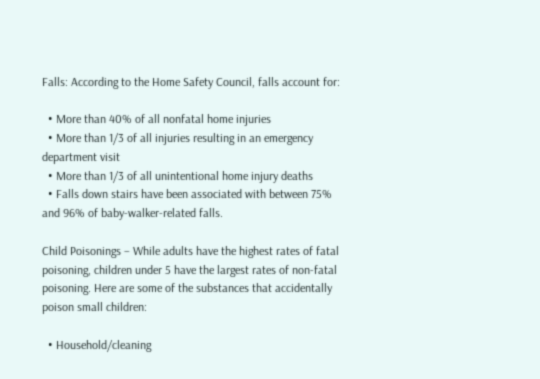Falls: According to the Home Safety Council, falls account for:

  • More than 40% of all nonfatal home injuries
  • More than 1/3 of all injuries resulting in an emergency department visit
  • More than 1/3 of all unintentional home injury deaths
  • Falls down stairs have been associated with between 75% and 96% of baby-walker-related falls.

Child Poisonings – While adults have the highest rates of fatal poisoning, children under 5 have the largest rates of non-fatal poisoning. Here are some of the substances that accidentally poison small children:

  • Household/cleaning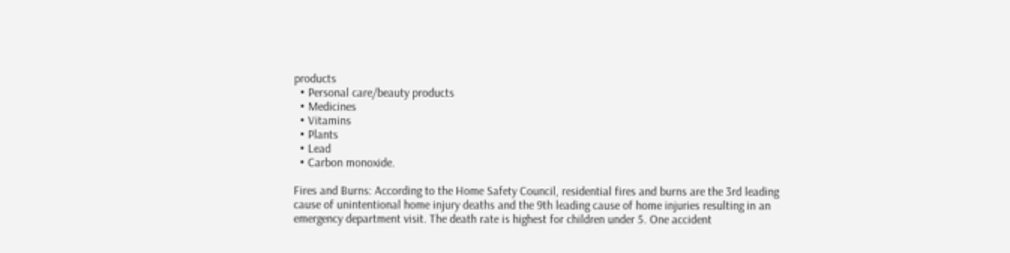products
  • Personal care/beauty products
  • Medicines
  • Vitamins
  • Plants
  • Lead
  • Carbon monoxide.

Fires and Burns: According to the Home Safety Council, residential fires and burns are the 3rd leading cause of unintentional home injury deaths and the 9th leading cause of home injuries resulting in an emergency department visit. The death rate is highest for children under 5. One accident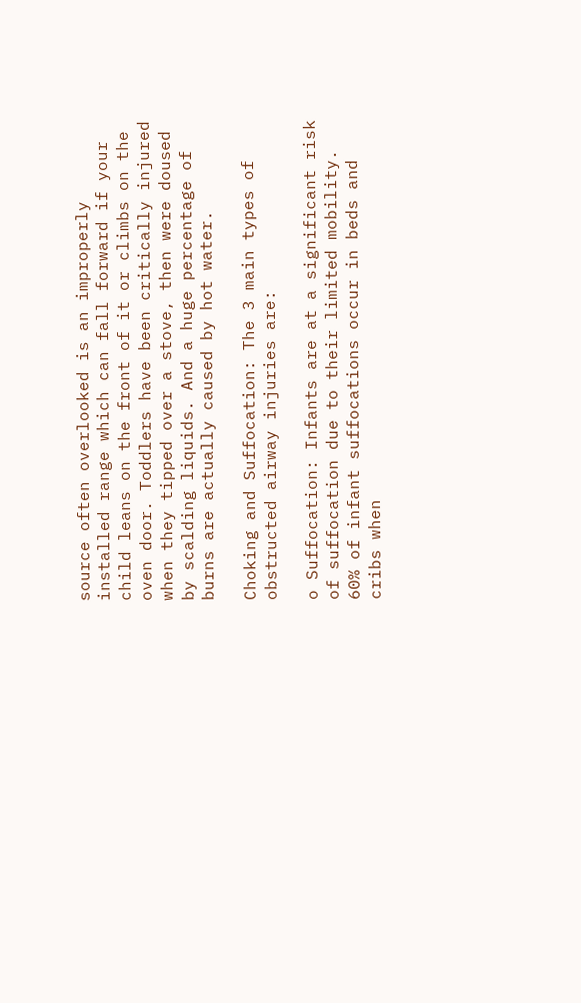source often overlooked is an improperly installed range which can fall forward if your child leans on the front of it or climbs on the oven door. Toddlers have been critically injured when they tipped over a stove, then were doused by scalding liquids. And a huge percentage of burns are actually caused by hot water.

Choking and Suffocation: The 3 main types of obstructed airway injuries are:

o Suffocation: Infants are at a significant risk of suffocation due to their limited mobility. 60% of infant suffocations occur in beds and cribs when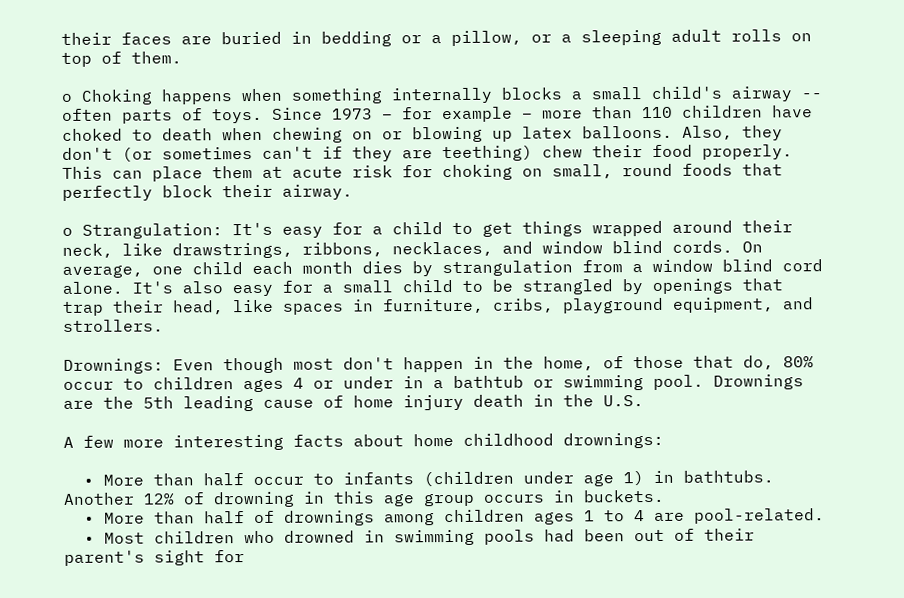their faces are buried in bedding or a pillow, or a sleeping adult rolls on top of them.

o Choking happens when something internally blocks a small child's airway -- often parts of toys. Since 1973 – for example – more than 110 children have choked to death when chewing on or blowing up latex balloons. Also, they don't (or sometimes can't if they are teething) chew their food properly. This can place them at acute risk for choking on small, round foods that perfectly block their airway.

o Strangulation: It's easy for a child to get things wrapped around their neck, like drawstrings, ribbons, necklaces, and window blind cords. On average, one child each month dies by strangulation from a window blind cord alone. It's also easy for a small child to be strangled by openings that trap their head, like spaces in furniture, cribs, playground equipment, and strollers.

Drownings: Even though most don't happen in the home, of those that do, 80% occur to children ages 4 or under in a bathtub or swimming pool. Drownings are the 5th leading cause of home injury death in the U.S.

A few more interesting facts about home childhood drownings:

  • More than half occur to infants (children under age 1) in bathtubs. Another 12% of drowning in this age group occurs in buckets.
  • More than half of drownings among children ages 1 to 4 are pool-related.
  • Most children who drowned in swimming pools had been out of their parent's sight for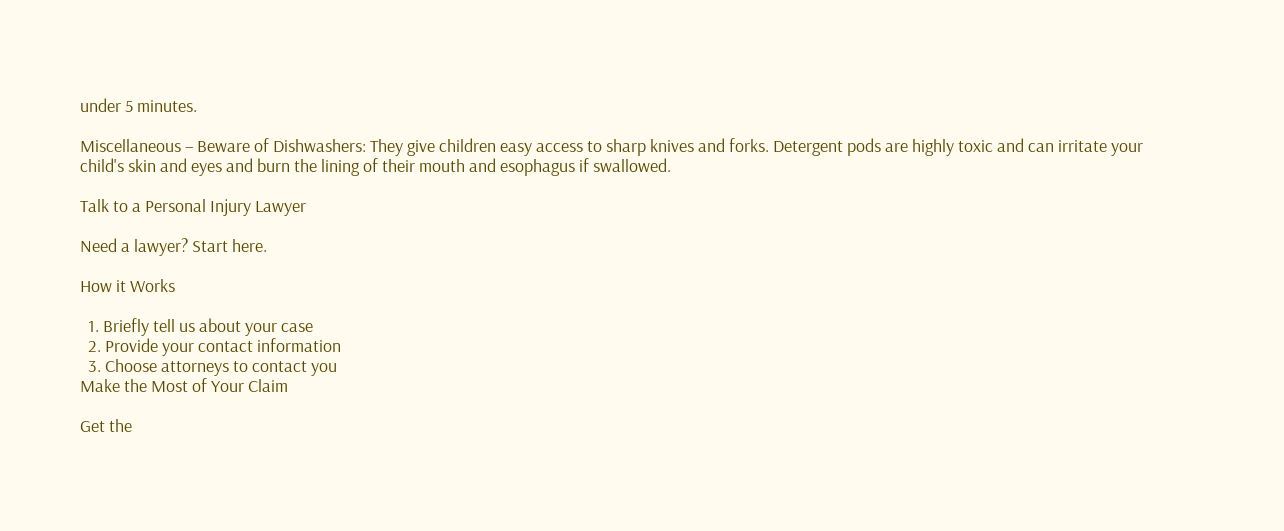under 5 minutes.

Miscellaneous – Beware of Dishwashers: They give children easy access to sharp knives and forks. Detergent pods are highly toxic and can irritate your child's skin and eyes and burn the lining of their mouth and esophagus if swallowed.

Talk to a Personal Injury Lawyer

Need a lawyer? Start here.

How it Works

  1. Briefly tell us about your case
  2. Provide your contact information
  3. Choose attorneys to contact you
Make the Most of Your Claim

Get the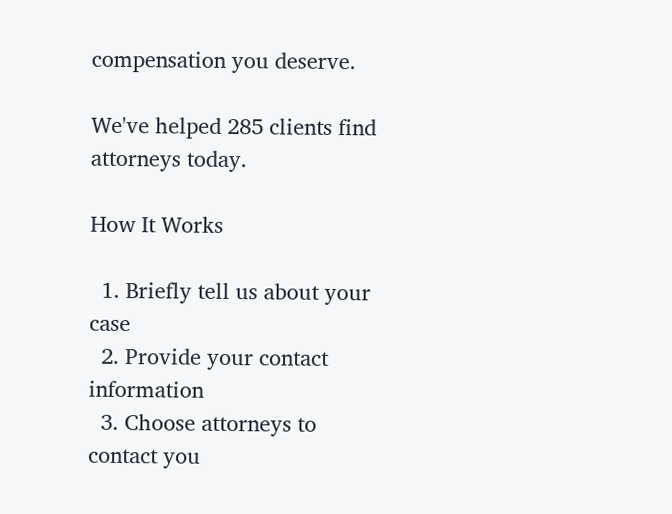compensation you deserve.

We've helped 285 clients find attorneys today.

How It Works

  1. Briefly tell us about your case
  2. Provide your contact information
  3. Choose attorneys to contact you